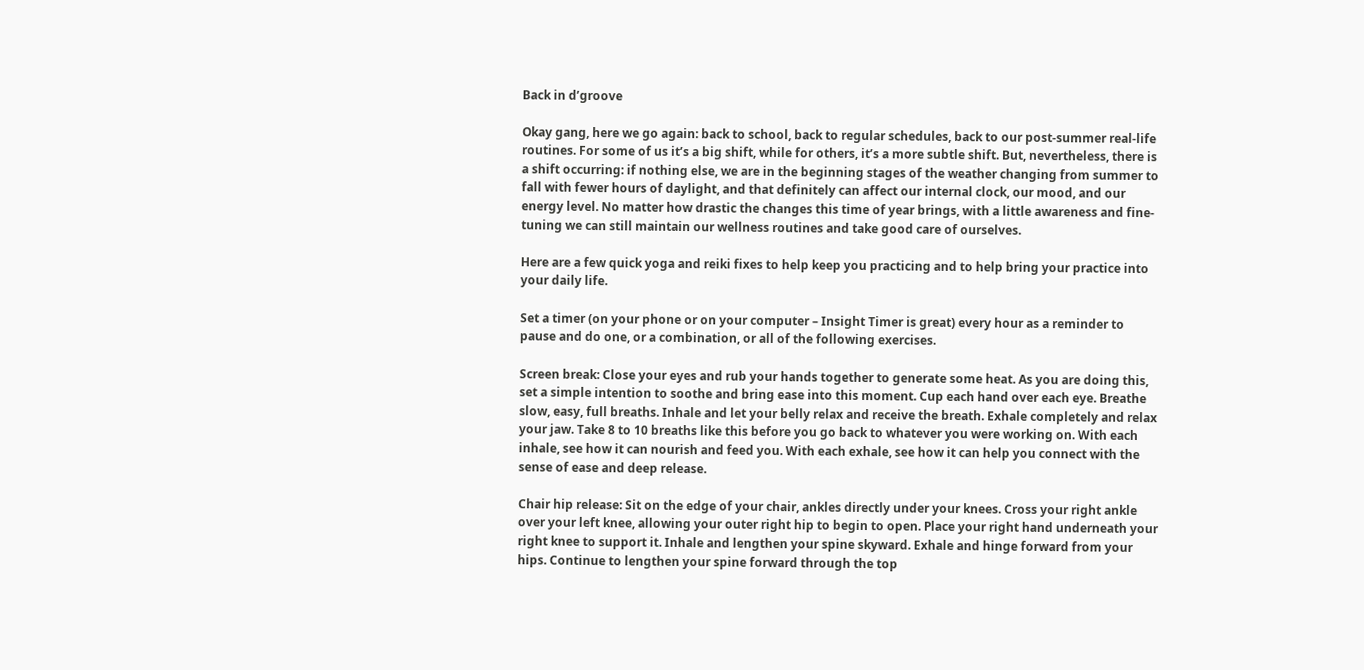Back in d’groove

Okay gang, here we go again: back to school, back to regular schedules, back to our post-summer real-life routines. For some of us it’s a big shift, while for others, it’s a more subtle shift. But, nevertheless, there is a shift occurring: if nothing else, we are in the beginning stages of the weather changing from summer to fall with fewer hours of daylight, and that definitely can affect our internal clock, our mood, and our energy level. No matter how drastic the changes this time of year brings, with a little awareness and fine-tuning we can still maintain our wellness routines and take good care of ourselves.

Here are a few quick yoga and reiki fixes to help keep you practicing and to help bring your practice into your daily life.

Set a timer (on your phone or on your computer – Insight Timer is great) every hour as a reminder to pause and do one, or a combination, or all of the following exercises.

Screen break: Close your eyes and rub your hands together to generate some heat. As you are doing this, set a simple intention to soothe and bring ease into this moment. Cup each hand over each eye. Breathe slow, easy, full breaths. Inhale and let your belly relax and receive the breath. Exhale completely and relax your jaw. Take 8 to 10 breaths like this before you go back to whatever you were working on. With each inhale, see how it can nourish and feed you. With each exhale, see how it can help you connect with the sense of ease and deep release.

Chair hip release: Sit on the edge of your chair, ankles directly under your knees. Cross your right ankle over your left knee, allowing your outer right hip to begin to open. Place your right hand underneath your right knee to support it. Inhale and lengthen your spine skyward. Exhale and hinge forward from your hips. Continue to lengthen your spine forward through the top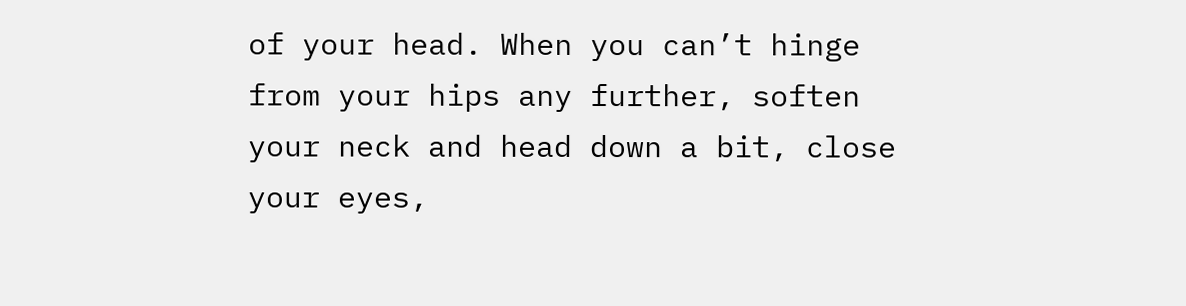of your head. When you can’t hinge from your hips any further, soften your neck and head down a bit, close your eyes,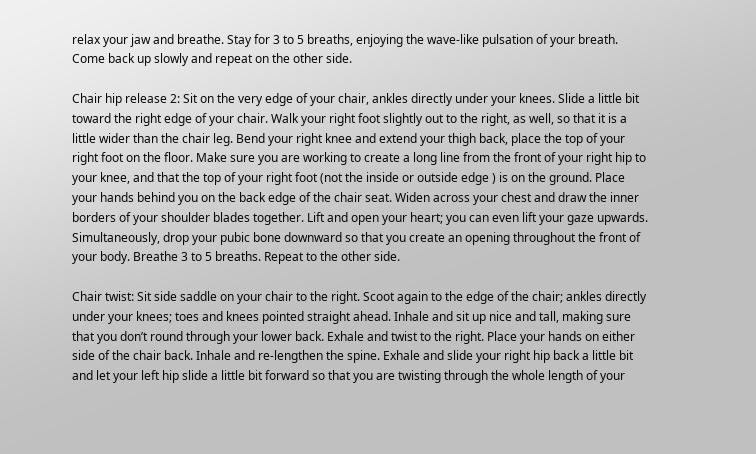relax your jaw and breathe. Stay for 3 to 5 breaths, enjoying the wave-like pulsation of your breath. Come back up slowly and repeat on the other side.

Chair hip release 2: Sit on the very edge of your chair, ankles directly under your knees. Slide a little bit toward the right edge of your chair. Walk your right foot slightly out to the right, as well, so that it is a little wider than the chair leg. Bend your right knee and extend your thigh back, place the top of your right foot on the floor. Make sure you are working to create a long line from the front of your right hip to your knee, and that the top of your right foot (not the inside or outside edge ) is on the ground. Place your hands behind you on the back edge of the chair seat. Widen across your chest and draw the inner borders of your shoulder blades together. Lift and open your heart; you can even lift your gaze upwards. Simultaneously, drop your pubic bone downward so that you create an opening throughout the front of your body. Breathe 3 to 5 breaths. Repeat to the other side.

Chair twist: Sit side saddle on your chair to the right. Scoot again to the edge of the chair; ankles directly under your knees; toes and knees pointed straight ahead. Inhale and sit up nice and tall, making sure that you don’t round through your lower back. Exhale and twist to the right. Place your hands on either side of the chair back. Inhale and re-lengthen the spine. Exhale and slide your right hip back a little bit and let your left hip slide a little bit forward so that you are twisting through the whole length of your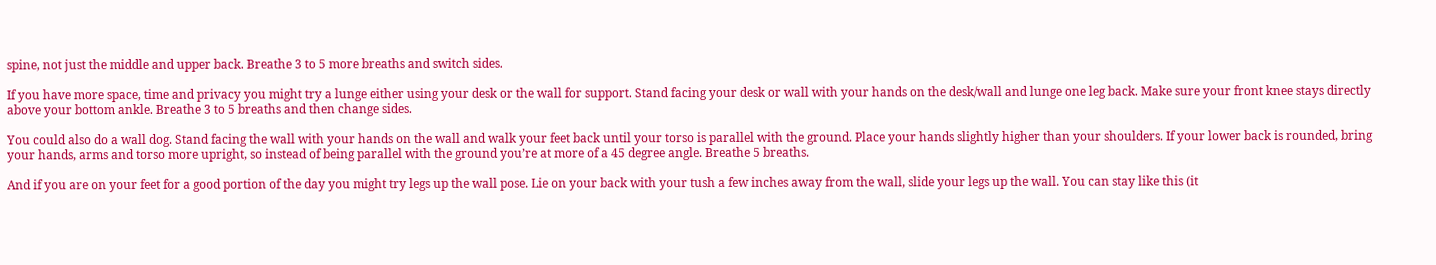spine, not just the middle and upper back. Breathe 3 to 5 more breaths and switch sides.

If you have more space, time and privacy you might try a lunge either using your desk or the wall for support. Stand facing your desk or wall with your hands on the desk/wall and lunge one leg back. Make sure your front knee stays directly above your bottom ankle. Breathe 3 to 5 breaths and then change sides.

You could also do a wall dog. Stand facing the wall with your hands on the wall and walk your feet back until your torso is parallel with the ground. Place your hands slightly higher than your shoulders. If your lower back is rounded, bring your hands, arms and torso more upright, so instead of being parallel with the ground you’re at more of a 45 degree angle. Breathe 5 breaths.

And if you are on your feet for a good portion of the day you might try legs up the wall pose. Lie on your back with your tush a few inches away from the wall, slide your legs up the wall. You can stay like this (it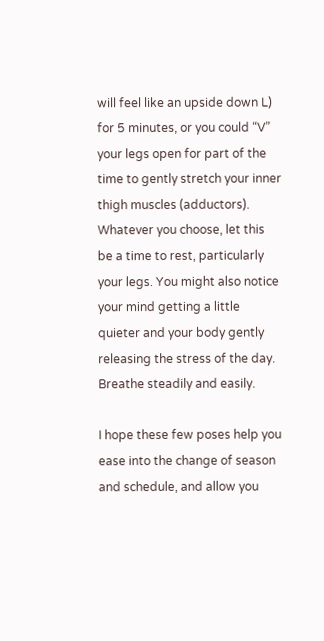will feel like an upside down L) for 5 minutes, or you could “V” your legs open for part of the time to gently stretch your inner thigh muscles (adductors). Whatever you choose, let this be a time to rest, particularly your legs. You might also notice your mind getting a little quieter and your body gently releasing the stress of the day. Breathe steadily and easily.

I hope these few poses help you ease into the change of season and schedule, and allow you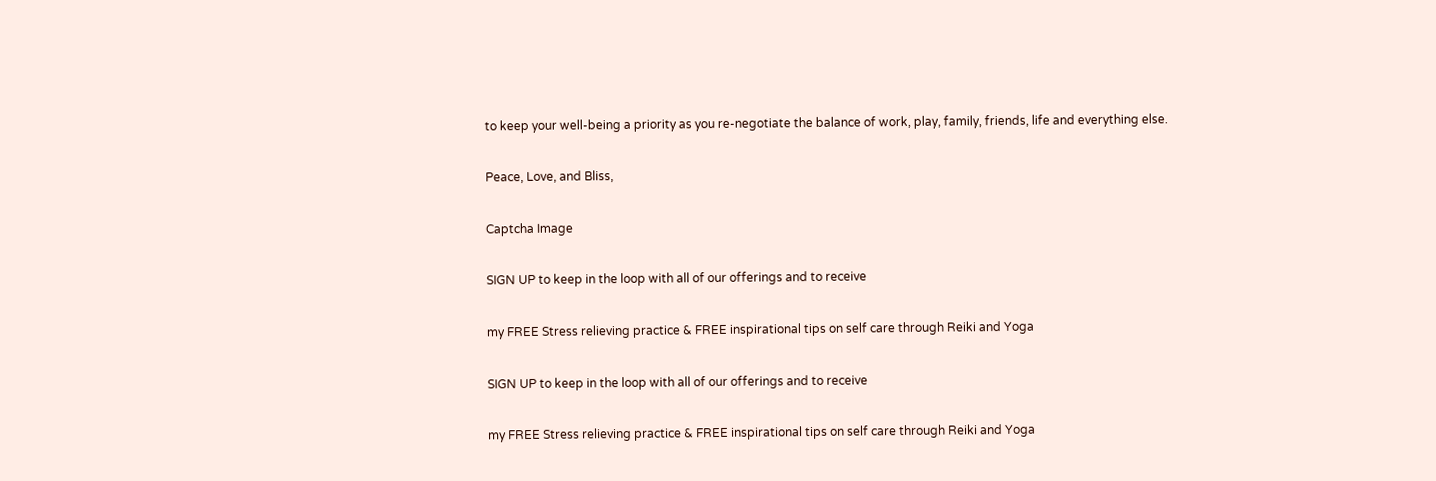to keep your well-being a priority as you re-negotiate the balance of work, play, family, friends, life and everything else.

Peace, Love, and Bliss,

Captcha Image

SIGN UP to keep in the loop with all of our offerings and to receive

my FREE Stress relieving practice & FREE inspirational tips on self care through Reiki and Yoga

SIGN UP to keep in the loop with all of our offerings and to receive

my FREE Stress relieving practice & FREE inspirational tips on self care through Reiki and Yoga